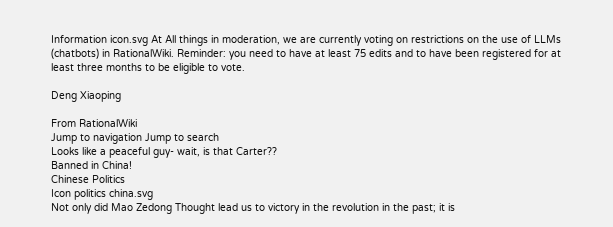Information icon.svg At All things in moderation, we are currently voting on restrictions on the use of LLMs (chatbots) in RationalWiki. Reminder: you need to have at least 75 edits and to have been registered for at least three months to be eligible to vote.

Deng Xiaoping

From RationalWiki
Jump to navigation Jump to search
Looks like a peaceful guy- wait, is that Carter??
Banned in China!
Chinese Politics
Icon politics china.svg
Not only did Mao Zedong Thought lead us to victory in the revolution in the past; it is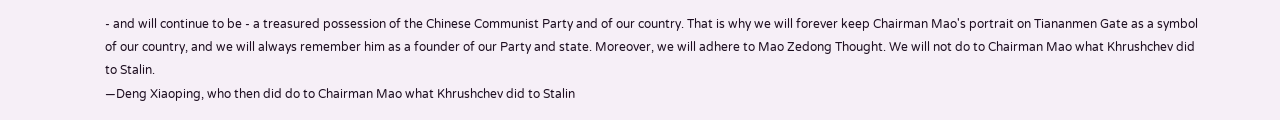- and will continue to be - a treasured possession of the Chinese Communist Party and of our country. That is why we will forever keep Chairman Mao's portrait on Tiananmen Gate as a symbol of our country, and we will always remember him as a founder of our Party and state. Moreover, we will adhere to Mao Zedong Thought. We will not do to Chairman Mao what Khrushchev did to Stalin.
—Deng Xiaoping, who then did do to Chairman Mao what Khrushchev did to Stalin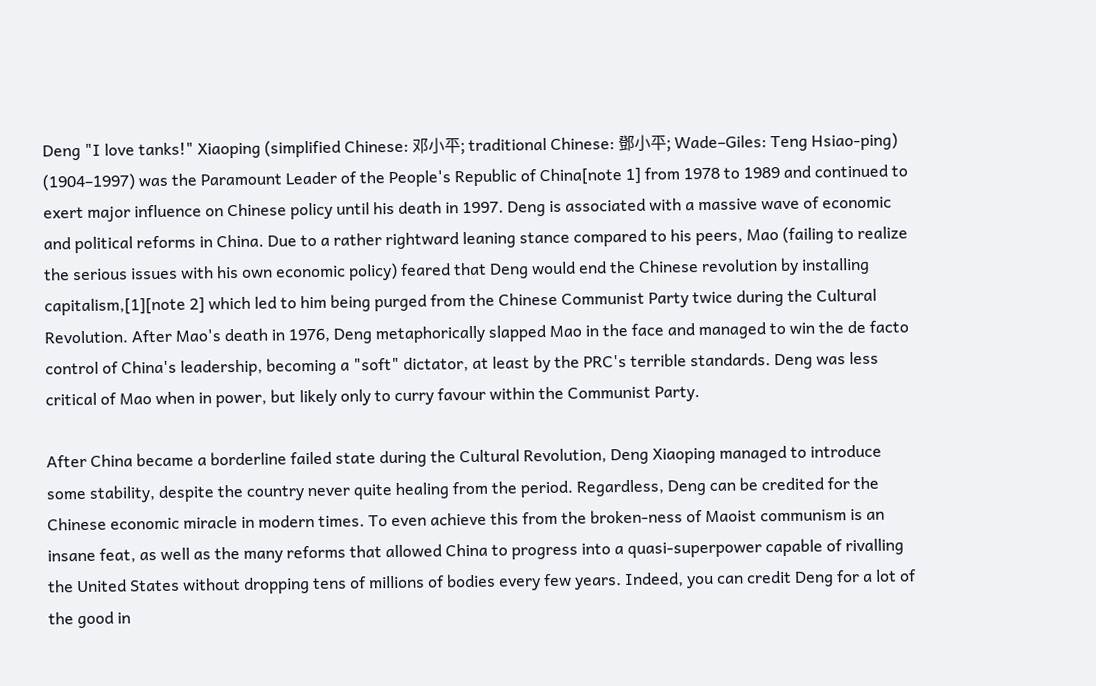Deng "I love tanks!" Xiaoping (simplified Chinese: 邓小平; traditional Chinese: 鄧小平; Wade–Giles: Teng Hsiao-ping) (1904–1997) was the Paramount Leader of the People's Republic of China[note 1] from 1978 to 1989 and continued to exert major influence on Chinese policy until his death in 1997. Deng is associated with a massive wave of economic and political reforms in China. Due to a rather rightward leaning stance compared to his peers, Mao (failing to realize the serious issues with his own economic policy) feared that Deng would end the Chinese revolution by installing capitalism,[1][note 2] which led to him being purged from the Chinese Communist Party twice during the Cultural Revolution. After Mao's death in 1976, Deng metaphorically slapped Mao in the face and managed to win the de facto control of China's leadership, becoming a "soft" dictator, at least by the PRC's terrible standards. Deng was less critical of Mao when in power, but likely only to curry favour within the Communist Party.

After China became a borderline failed state during the Cultural Revolution, Deng Xiaoping managed to introduce some stability, despite the country never quite healing from the period. Regardless, Deng can be credited for the Chinese economic miracle in modern times. To even achieve this from the broken-ness of Maoist communism is an insane feat, as well as the many reforms that allowed China to progress into a quasi-superpower capable of rivalling the United States without dropping tens of millions of bodies every few years. Indeed, you can credit Deng for a lot of the good in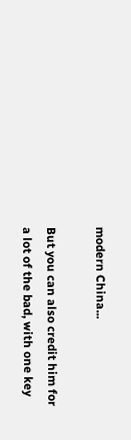modern China...

But you can also credit him for a lot of the bad, with one key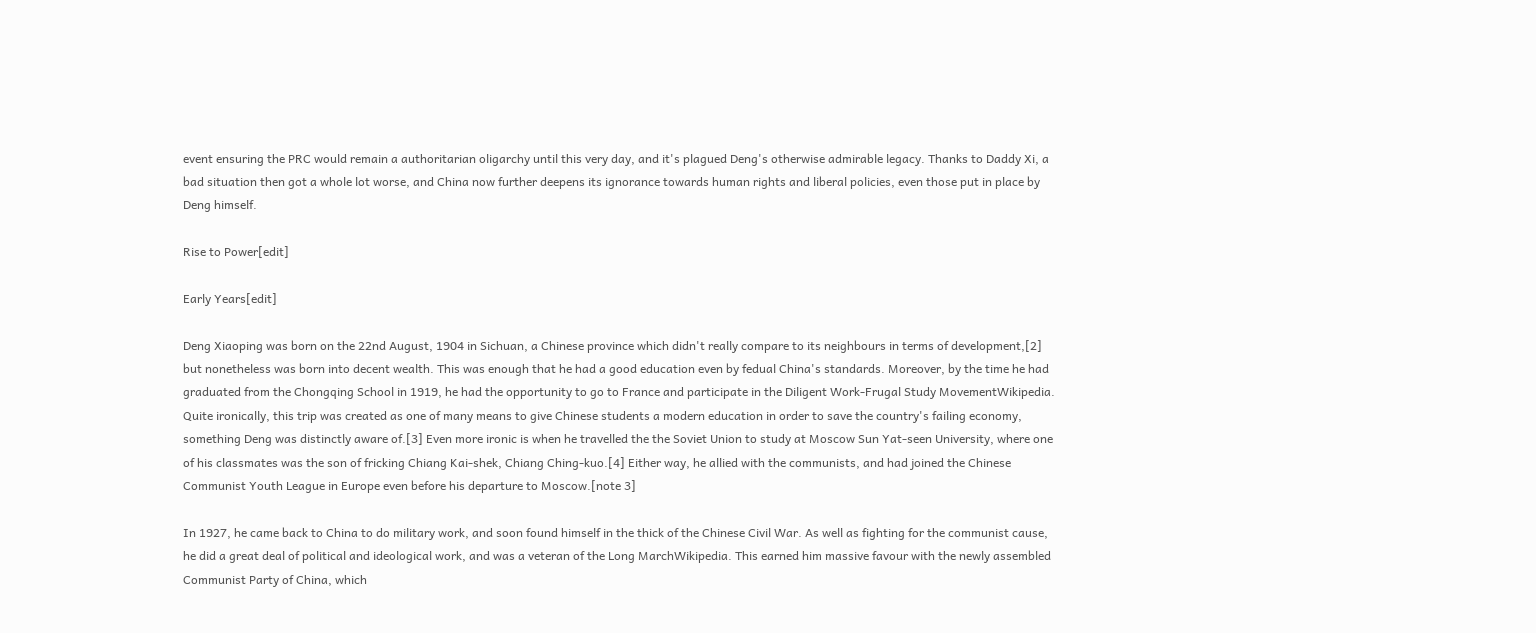event ensuring the PRC would remain a authoritarian oligarchy until this very day, and it's plagued Deng's otherwise admirable legacy. Thanks to Daddy Xi, a bad situation then got a whole lot worse, and China now further deepens its ignorance towards human rights and liberal policies, even those put in place by Deng himself.

Rise to Power[edit]

Early Years[edit]

Deng Xiaoping was born on the 22nd August, 1904 in Sichuan, a Chinese province which didn't really compare to its neighbours in terms of development,[2] but nonetheless was born into decent wealth. This was enough that he had a good education even by fedual China's standards. Moreover, by the time he had graduated from the Chongqing School in 1919, he had the opportunity to go to France and participate in the Diligent Work-Frugal Study MovementWikipedia. Quite ironically, this trip was created as one of many means to give Chinese students a modern education in order to save the country's failing economy, something Deng was distinctly aware of.[3] Even more ironic is when he travelled the the Soviet Union to study at Moscow Sun Yat-seen University, where one of his classmates was the son of fricking Chiang Kai-shek, Chiang Ching-kuo.[4] Either way, he allied with the communists, and had joined the Chinese Communist Youth League in Europe even before his departure to Moscow.[note 3]

In 1927, he came back to China to do military work, and soon found himself in the thick of the Chinese Civil War. As well as fighting for the communist cause, he did a great deal of political and ideological work, and was a veteran of the Long MarchWikipedia. This earned him massive favour with the newly assembled Communist Party of China, which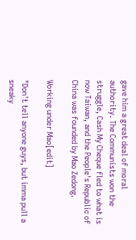gave him a great deal of moral authority. The Communists won the struggle, Cash My Cheque fled to what is now Taiwan, and the People's Republic of China was founded by Mao Zedong.

Working under Mao[edit]

"Don't tell anyone guys, but imma pull a sneaky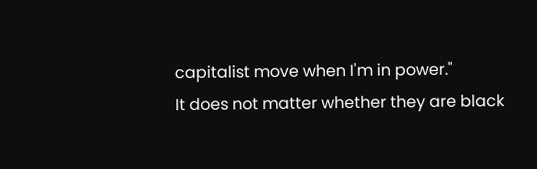capitalist move when I'm in power."
It does not matter whether they are black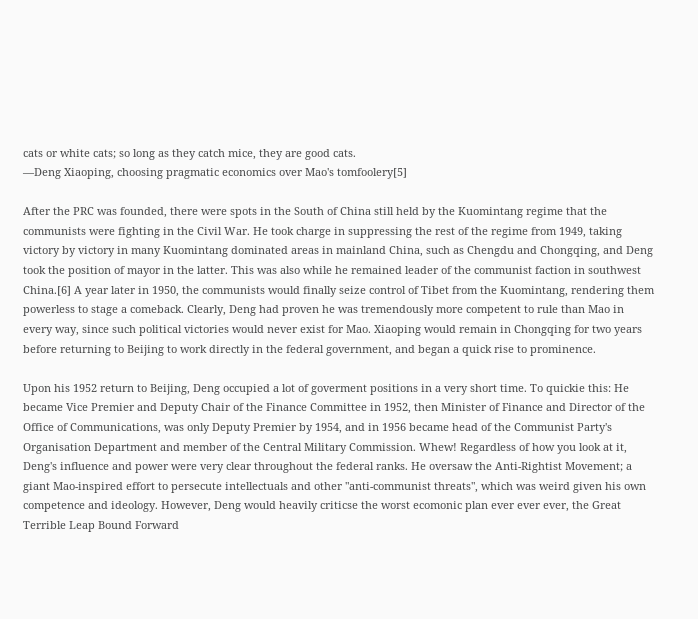cats or white cats; so long as they catch mice, they are good cats.
—Deng Xiaoping, choosing pragmatic economics over Mao's tomfoolery[5]

After the PRC was founded, there were spots in the South of China still held by the Kuomintang regime that the communists were fighting in the Civil War. He took charge in suppressing the rest of the regime from 1949, taking victory by victory in many Kuomintang dominated areas in mainland China, such as Chengdu and Chongqing, and Deng took the position of mayor in the latter. This was also while he remained leader of the communist faction in southwest China.[6] A year later in 1950, the communists would finally seize control of Tibet from the Kuomintang, rendering them powerless to stage a comeback. Clearly, Deng had proven he was tremendously more competent to rule than Mao in every way, since such political victories would never exist for Mao. Xiaoping would remain in Chongqing for two years before returning to Beijing to work directly in the federal government, and began a quick rise to prominence.

Upon his 1952 return to Beijing, Deng occupied a lot of goverment positions in a very short time. To quickie this: He became Vice Premier and Deputy Chair of the Finance Committee in 1952, then Minister of Finance and Director of the Office of Communications, was only Deputy Premier by 1954, and in 1956 became head of the Communist Party's Organisation Department and member of the Central Military Commission. Whew! Regardless of how you look at it, Deng's influence and power were very clear throughout the federal ranks. He oversaw the Anti-Rightist Movement; a giant Mao-inspired effort to persecute intellectuals and other "anti-communist threats", which was weird given his own competence and ideology. However, Deng would heavily criticse the worst ecomonic plan ever ever ever, the Great Terrible Leap Bound Forward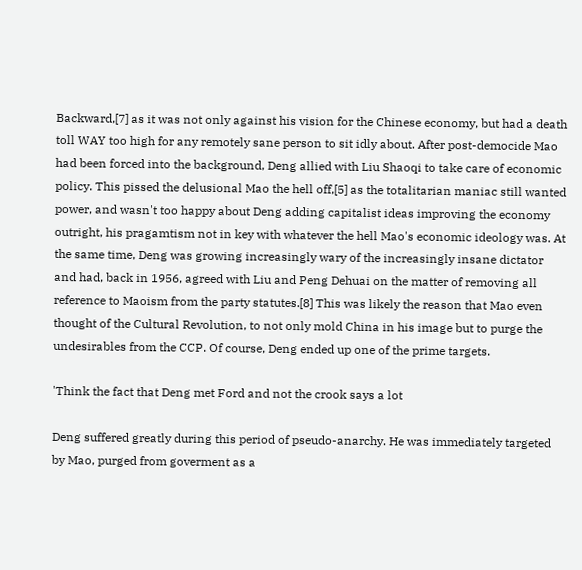Backward,[7] as it was not only against his vision for the Chinese economy, but had a death toll WAY too high for any remotely sane person to sit idly about. After post-democide Mao had been forced into the background, Deng allied with Liu Shaoqi to take care of economic policy. This pissed the delusional Mao the hell off,[5] as the totalitarian maniac still wanted power, and wasn't too happy about Deng adding capitalist ideas improving the economy outright, his pragamtism not in key with whatever the hell Mao's economic ideology was. At the same time, Deng was growing increasingly wary of the increasingly insane dictator and had, back in 1956, agreed with Liu and Peng Dehuai on the matter of removing all reference to Maoism from the party statutes.[8] This was likely the reason that Mao even thought of the Cultural Revolution, to not only mold China in his image but to purge the undesirables from the CCP. Of course, Deng ended up one of the prime targets.

'Think the fact that Deng met Ford and not the crook says a lot

Deng suffered greatly during this period of pseudo-anarchy. He was immediately targeted by Mao, purged from goverment as a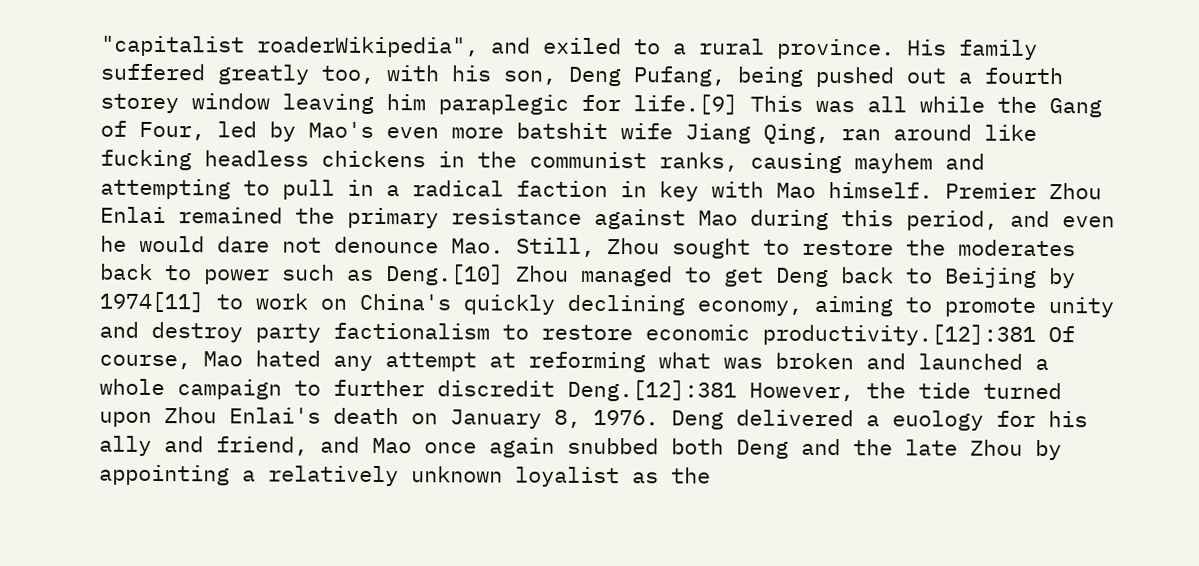"capitalist roaderWikipedia", and exiled to a rural province. His family suffered greatly too, with his son, Deng Pufang, being pushed out a fourth storey window leaving him paraplegic for life.[9] This was all while the Gang of Four, led by Mao's even more batshit wife Jiang Qing, ran around like fucking headless chickens in the communist ranks, causing mayhem and attempting to pull in a radical faction in key with Mao himself. Premier Zhou Enlai remained the primary resistance against Mao during this period, and even he would dare not denounce Mao. Still, Zhou sought to restore the moderates back to power such as Deng.[10] Zhou managed to get Deng back to Beijing by 1974[11] to work on China's quickly declining economy, aiming to promote unity and destroy party factionalism to restore economic productivity.[12]:381 Of course, Mao hated any attempt at reforming what was broken and launched a whole campaign to further discredit Deng.[12]:381 However, the tide turned upon Zhou Enlai's death on January 8, 1976. Deng delivered a euology for his ally and friend, and Mao once again snubbed both Deng and the late Zhou by appointing a relatively unknown loyalist as the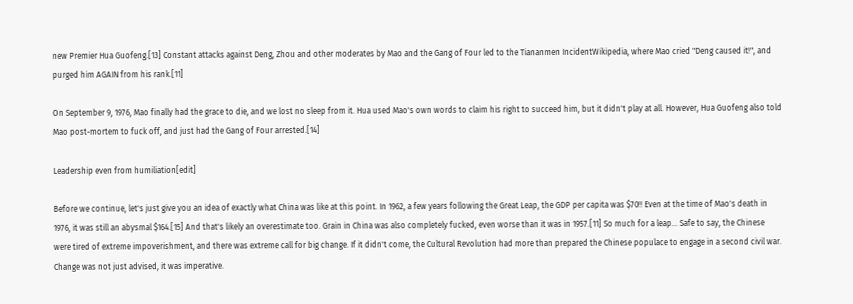new Premier Hua Guofeng.[13] Constant attacks against Deng, Zhou and other moderates by Mao and the Gang of Four led to the Tiananmen IncidentWikipedia, where Mao cried "Deng caused it!", and purged him AGAIN from his rank.[11]

On September 9, 1976, Mao finally had the grace to die, and we lost no sleep from it. Hua used Mao's own words to claim his right to succeed him, but it didn't play at all. However, Hua Guofeng also told Mao post-mortem to fuck off, and just had the Gang of Four arrested.[14]

Leadership even from humiliation[edit]

Before we continue, let's just give you an idea of exactly what China was like at this point. In 1962, a few years following the Great Leap, the GDP per capita was $70!! Even at the time of Mao's death in 1976, it was still an abysmal $164.[15] And that's likely an overestimate too. Grain in China was also completely fucked, even worse than it was in 1957.[11] So much for a leap... Safe to say, the Chinese were tired of extreme impoverishment, and there was extreme call for big change. If it didn't come, the Cultural Revolution had more than prepared the Chinese populace to engage in a second civil war. Change was not just advised, it was imperative.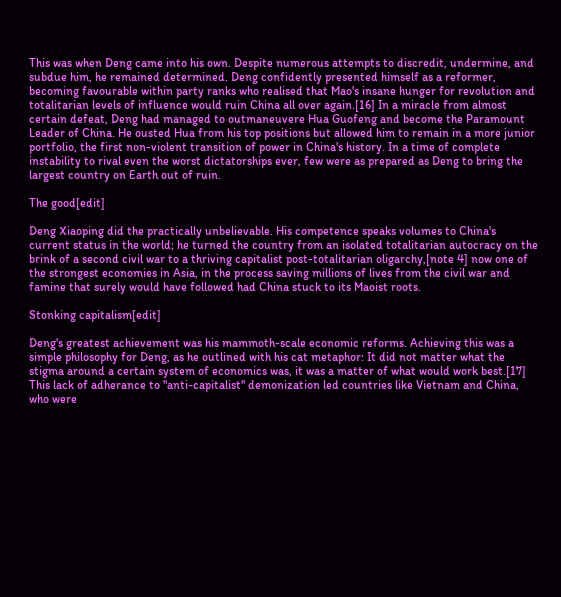This was when Deng came into his own. Despite numerous attempts to discredit, undermine, and subdue him, he remained determined. Deng confidently presented himself as a reformer, becoming favourable within party ranks who realised that Mao's insane hunger for revolution and totalitarian levels of influence would ruin China all over again.[16] In a miracle from almost certain defeat, Deng had managed to outmaneuvere Hua Guofeng and become the Paramount Leader of China. He ousted Hua from his top positions but allowed him to remain in a more junior portfolio, the first non-violent transition of power in China's history. In a time of complete instability to rival even the worst dictatorships ever, few were as prepared as Deng to bring the largest country on Earth out of ruin.

The good[edit]

Deng Xiaoping did the practically unbelievable. His competence speaks volumes to China's current status in the world; he turned the country from an isolated totalitarian autocracy on the brink of a second civil war to a thriving capitalist post-totalitarian oligarchy,[note 4] now one of the strongest economies in Asia, in the process saving millions of lives from the civil war and famine that surely would have followed had China stuck to its Maoist roots.

Stonking capitalism[edit]

Deng's greatest achievement was his mammoth-scale economic reforms. Achieving this was a simple philosophy for Deng, as he outlined with his cat metaphor: It did not matter what the stigma around a certain system of economics was, it was a matter of what would work best.[17] This lack of adherance to "anti-capitalist" demonization led countries like Vietnam and China, who were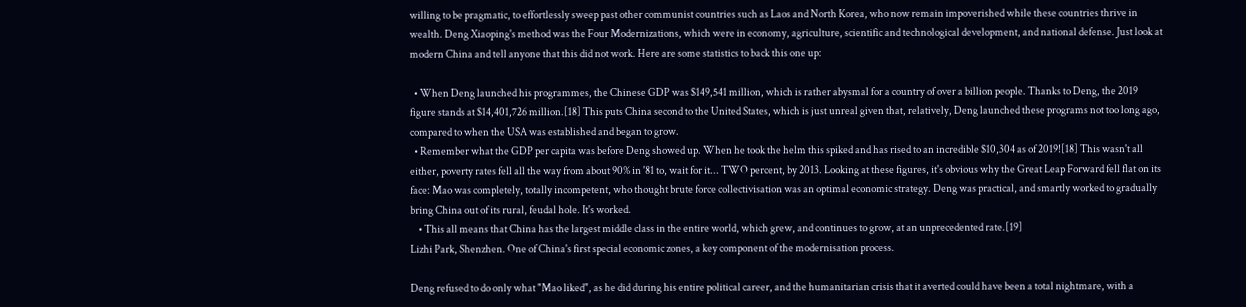willing to be pragmatic, to effortlessly sweep past other communist countries such as Laos and North Korea, who now remain impoverished while these countries thrive in wealth. Deng Xiaoping's method was the Four Modernizations, which were in economy, agriculture, scientific and technological development, and national defense. Just look at modern China and tell anyone that this did not work. Here are some statistics to back this one up:

  • When Deng launched his programmes, the Chinese GDP was $149,541 million, which is rather abysmal for a country of over a billion people. Thanks to Deng, the 2019 figure stands at $14,401,726 million.[18] This puts China second to the United States, which is just unreal given that, relatively, Deng launched these programs not too long ago, compared to when the USA was established and began to grow.
  • Remember what the GDP per capita was before Deng showed up. When he took the helm this spiked and has rised to an incredible $10,304 as of 2019![18] This wasn't all either, poverty rates fell all the way from about 90% in '81 to, wait for it... TWO percent, by 2013. Looking at these figures, it's obvious why the Great Leap Forward fell flat on its face: Mao was completely, totally incompetent, who thought brute force collectivisation was an optimal economic strategy. Deng was practical, and smartly worked to gradually bring China out of its rural, feudal hole. It's worked.
    • This all means that China has the largest middle class in the entire world, which grew, and continues to grow, at an unprecedented rate.[19]
Lizhi Park, Shenzhen. One of China's first special economic zones, a key component of the modernisation process.

Deng refused to do only what "Mao liked", as he did during his entire political career, and the humanitarian crisis that it averted could have been a total nightmare, with a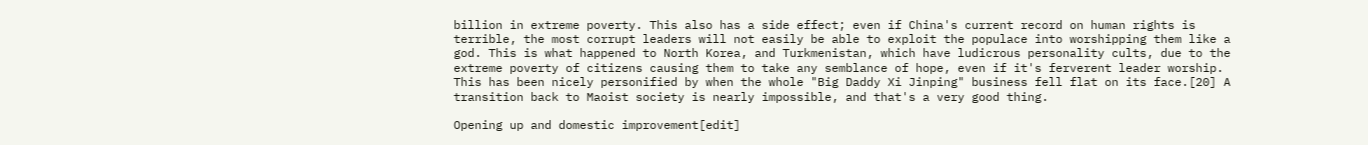billion in extreme poverty. This also has a side effect; even if China's current record on human rights is terrible, the most corrupt leaders will not easily be able to exploit the populace into worshipping them like a god. This is what happened to North Korea, and Turkmenistan, which have ludicrous personality cults, due to the extreme poverty of citizens causing them to take any semblance of hope, even if it's ferverent leader worship. This has been nicely personified by when the whole "Big Daddy Xi Jinping" business fell flat on its face.[20] A transition back to Maoist society is nearly impossible, and that's a very good thing.

Opening up and domestic improvement[edit]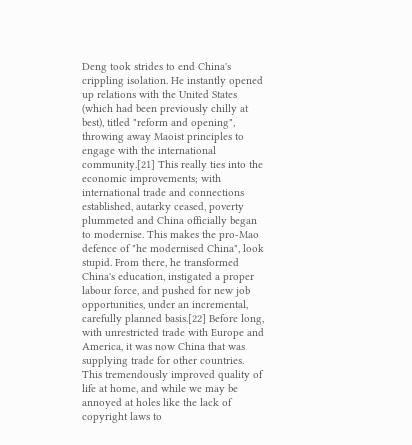Deng took strides to end China's crippling isolation. He instantly opened up relations with the United States (which had been previously chilly at best), titled "reform and opening", throwing away Maoist principles to engage with the international community.[21] This really ties into the economic improvements; with international trade and connections established, autarky ceased, poverty plummeted and China officially began to modernise. This makes the pro-Mao defence of "he modernised China", look stupid. From there, he transformed China's education, instigated a proper labour force, and pushed for new job opportunities, under an incremental, carefully planned basis.[22] Before long, with unrestricted trade with Europe and America, it was now China that was supplying trade for other countries. This tremendously improved quality of life at home, and while we may be annoyed at holes like the lack of copyright laws to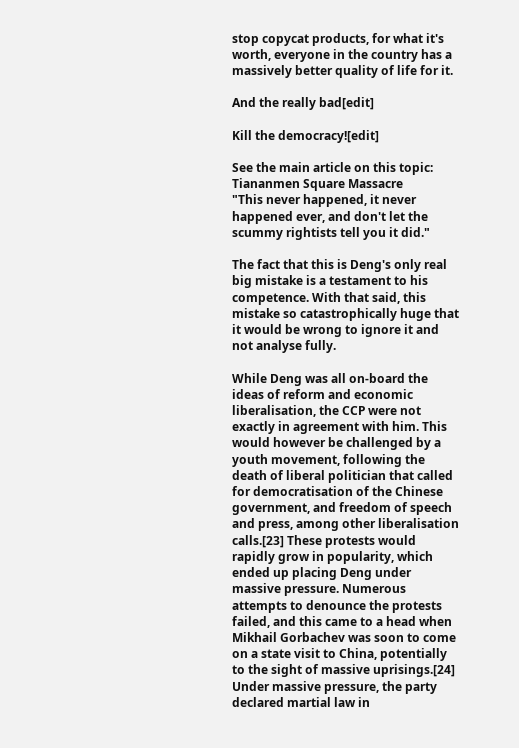stop copycat products, for what it's worth, everyone in the country has a massively better quality of life for it.

And the really bad[edit]

Kill the democracy![edit]

See the main article on this topic: Tiananmen Square Massacre
"This never happened, it never happened ever, and don't let the scummy rightists tell you it did."

The fact that this is Deng's only real big mistake is a testament to his competence. With that said, this mistake so catastrophically huge that it would be wrong to ignore it and not analyse fully.

While Deng was all on-board the ideas of reform and economic liberalisation, the CCP were not exactly in agreement with him. This would however be challenged by a youth movement, following the death of liberal politician that called for democratisation of the Chinese government, and freedom of speech and press, among other liberalisation calls.[23] These protests would rapidly grow in popularity, which ended up placing Deng under massive pressure. Numerous attempts to denounce the protests failed, and this came to a head when Mikhail Gorbachev was soon to come on a state visit to China, potentially to the sight of massive uprisings.[24] Under massive pressure, the party declared martial law in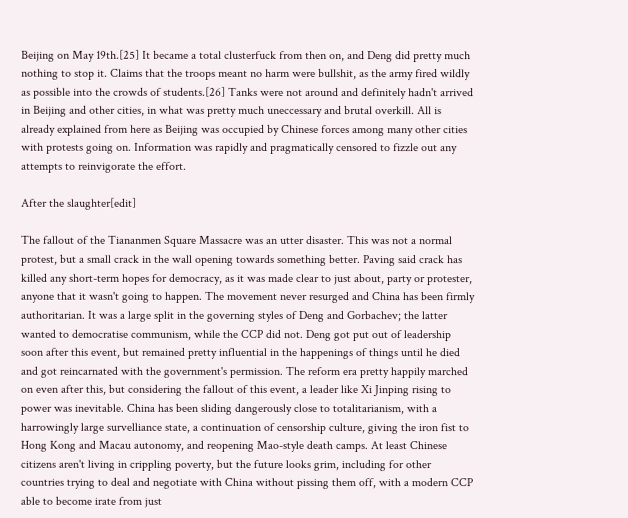Beijing on May 19th.[25] It became a total clusterfuck from then on, and Deng did pretty much nothing to stop it. Claims that the troops meant no harm were bullshit, as the army fired wildly as possible into the crowds of students.[26] Tanks were not around and definitely hadn't arrived in Beijing and other cities, in what was pretty much uneccessary and brutal overkill. All is already explained from here as Beijing was occupied by Chinese forces among many other cities with protests going on. Information was rapidly and pragmatically censored to fizzle out any attempts to reinvigorate the effort.

After the slaughter[edit]

The fallout of the Tiananmen Square Massacre was an utter disaster. This was not a normal protest, but a small crack in the wall opening towards something better. Paving said crack has killed any short-term hopes for democracy, as it was made clear to just about, party or protester, anyone that it wasn't going to happen. The movement never resurged and China has been firmly authoritarian. It was a large split in the governing styles of Deng and Gorbachev; the latter wanted to democratise communism, while the CCP did not. Deng got put out of leadership soon after this event, but remained pretty influential in the happenings of things until he died and got reincarnated with the government's permission. The reform era pretty happily marched on even after this, but considering the fallout of this event, a leader like Xi Jinping rising to power was inevitable. China has been sliding dangerously close to totalitarianism, with a harrowingly large survelliance state, a continuation of censorship culture, giving the iron fist to Hong Kong and Macau autonomy, and reopening Mao-style death camps. At least Chinese citizens aren't living in crippling poverty, but the future looks grim, including for other countries trying to deal and negotiate with China without pissing them off, with a modern CCP able to become irate from just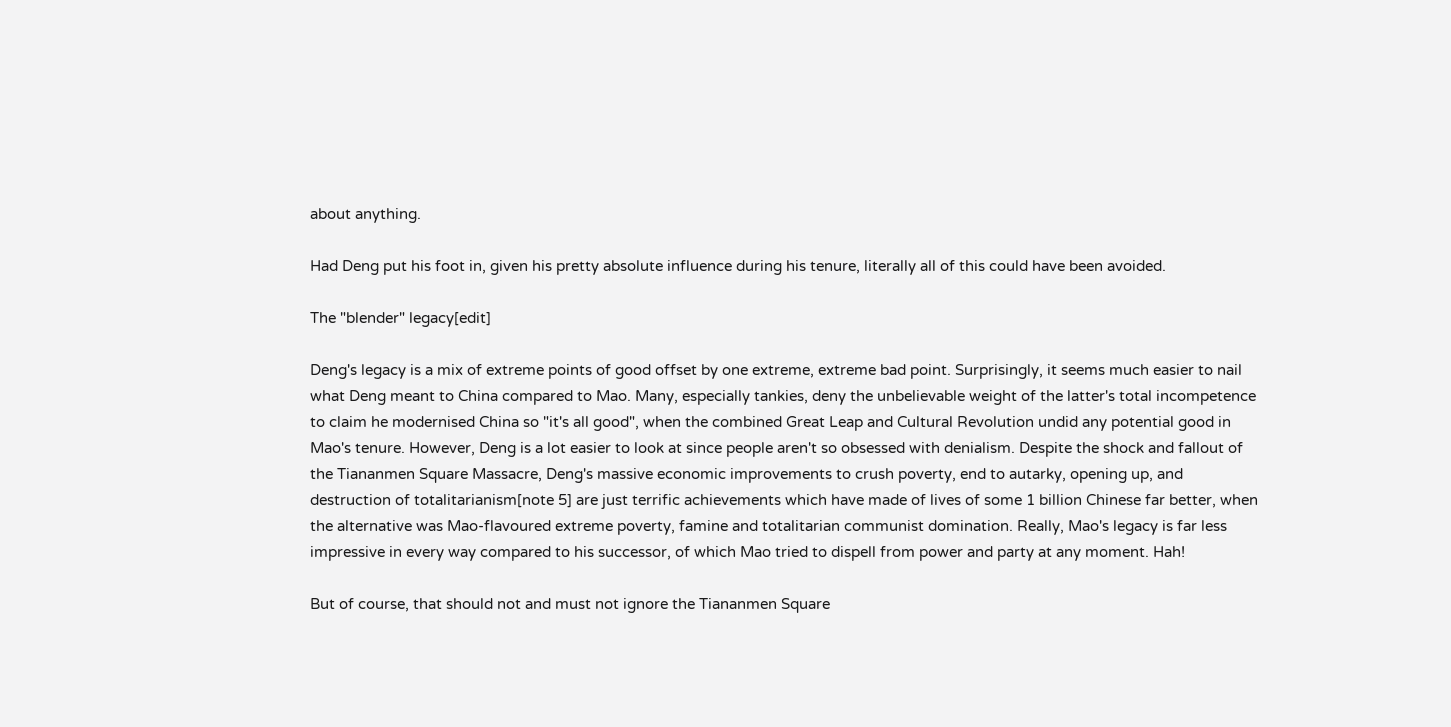about anything.

Had Deng put his foot in, given his pretty absolute influence during his tenure, literally all of this could have been avoided.

The "blender" legacy[edit]

Deng's legacy is a mix of extreme points of good offset by one extreme, extreme bad point. Surprisingly, it seems much easier to nail what Deng meant to China compared to Mao. Many, especially tankies, deny the unbelievable weight of the latter's total incompetence to claim he modernised China so "it's all good", when the combined Great Leap and Cultural Revolution undid any potential good in Mao's tenure. However, Deng is a lot easier to look at since people aren't so obsessed with denialism. Despite the shock and fallout of the Tiananmen Square Massacre, Deng's massive economic improvements to crush poverty, end to autarky, opening up, and destruction of totalitarianism[note 5] are just terrific achievements which have made of lives of some 1 billion Chinese far better, when the alternative was Mao-flavoured extreme poverty, famine and totalitarian communist domination. Really, Mao's legacy is far less impressive in every way compared to his successor, of which Mao tried to dispell from power and party at any moment. Hah!

But of course, that should not and must not ignore the Tiananmen Square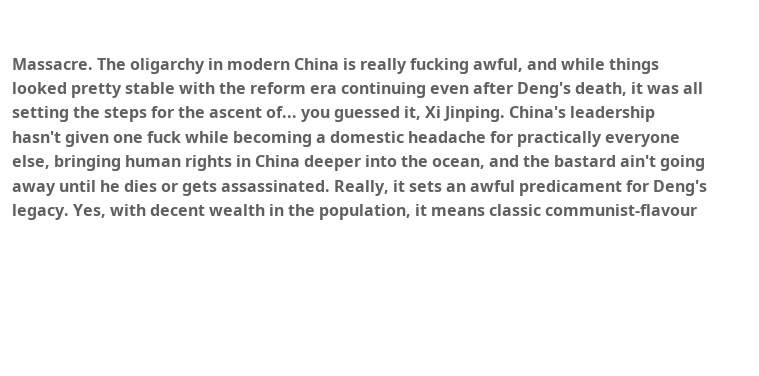Massacre. The oligarchy in modern China is really fucking awful, and while things looked pretty stable with the reform era continuing even after Deng's death, it was all setting the steps for the ascent of... you guessed it, Xi Jinping. China's leadership hasn't given one fuck while becoming a domestic headache for practically everyone else, bringing human rights in China deeper into the ocean, and the bastard ain't going away until he dies or gets assassinated. Really, it sets an awful predicament for Deng's legacy. Yes, with decent wealth in the population, it means classic communist-flavour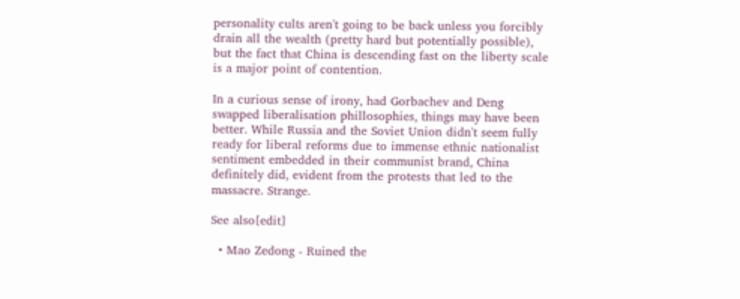personality cults aren't going to be back unless you forcibly drain all the wealth (pretty hard but potentially possible), but the fact that China is descending fast on the liberty scale is a major point of contention.

In a curious sense of irony, had Gorbachev and Deng swapped liberalisation phillosophies, things may have been better. While Russia and the Soviet Union didn't seem fully ready for liberal reforms due to immense ethnic nationalist sentiment embedded in their communist brand, China definitely did, evident from the protests that led to the massacre. Strange.

See also[edit]

  • Mao Zedong - Ruined the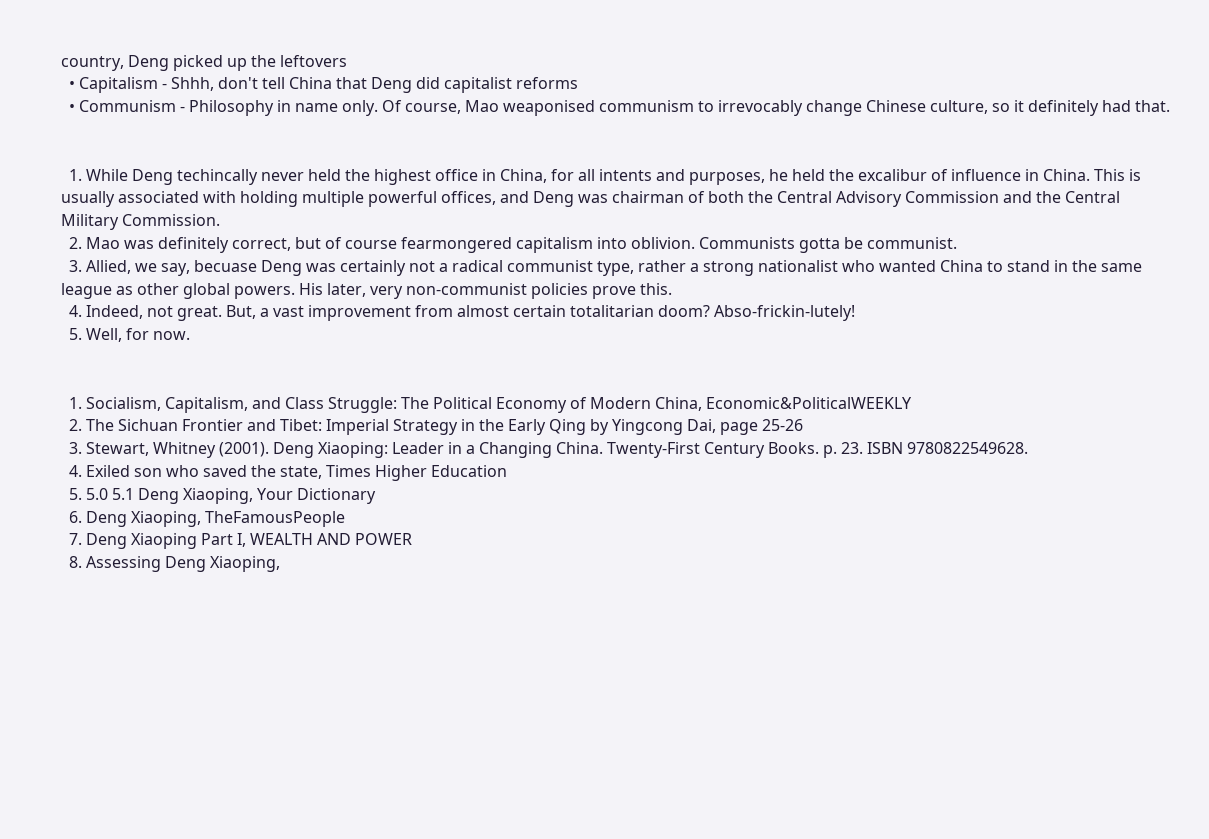country, Deng picked up the leftovers
  • Capitalism - Shhh, don't tell China that Deng did capitalist reforms
  • Communism - Philosophy in name only. Of course, Mao weaponised communism to irrevocably change Chinese culture, so it definitely had that.


  1. While Deng techincally never held the highest office in China, for all intents and purposes, he held the excalibur of influence in China. This is usually associated with holding multiple powerful offices, and Deng was chairman of both the Central Advisory Commission and the Central Military Commission.
  2. Mao was definitely correct, but of course fearmongered capitalism into oblivion. Communists gotta be communist.
  3. Allied, we say, becuase Deng was certainly not a radical communist type, rather a strong nationalist who wanted China to stand in the same league as other global powers. His later, very non-communist policies prove this.
  4. Indeed, not great. But, a vast improvement from almost certain totalitarian doom? Abso-frickin-lutely!
  5. Well, for now.


  1. Socialism, Capitalism, and Class Struggle: The Political Economy of Modern China, Economic&PoliticalWEEKLY
  2. The Sichuan Frontier and Tibet: Imperial Strategy in the Early Qing by Yingcong Dai, page 25-26
  3. Stewart, Whitney (2001). Deng Xiaoping: Leader in a Changing China. Twenty-First Century Books. p. 23. ISBN 9780822549628.
  4. Exiled son who saved the state, Times Higher Education
  5. 5.0 5.1 Deng Xiaoping, Your Dictionary
  6. Deng Xiaoping, TheFamousPeople
  7. Deng Xiaoping Part I, WEALTH AND POWER
  8. Assessing Deng Xiaoping,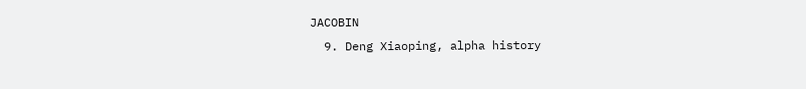JACOBIN
  9. Deng Xiaoping, alpha history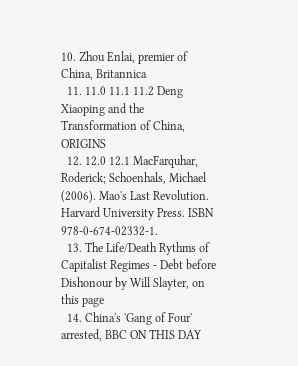10. Zhou Enlai, premier of China, Britannica
  11. 11.0 11.1 11.2 Deng Xiaoping and the Transformation of China, ORIGINS
  12. 12.0 12.1 MacFarquhar, Roderick; Schoenhals, Michael (2006). Mao's Last Revolution. Harvard University Press. ISBN 978-0-674-02332-1.
  13. The Life/Death Rythms of Capitalist Regimes - Debt before Dishonour by Will Slayter, on this page
  14. China's 'Gang of Four' arrested, BBC ON THIS DAY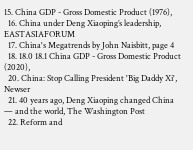15. China GDP - Gross Domestic Product (1976),
  16. China under Deng Xiaoping’s leadership, EASTASIAFORUM
  17. China's Megatrends by John Naisbitt, page 4
  18. 18.0 18.1 China GDP - Gross Domestic Product (2020),
  20. China: Stop Calling President 'Big Daddy Xi', Newser
  21. 40 years ago, Deng Xiaoping changed China — and the world, The Washington Post
  22. Reform and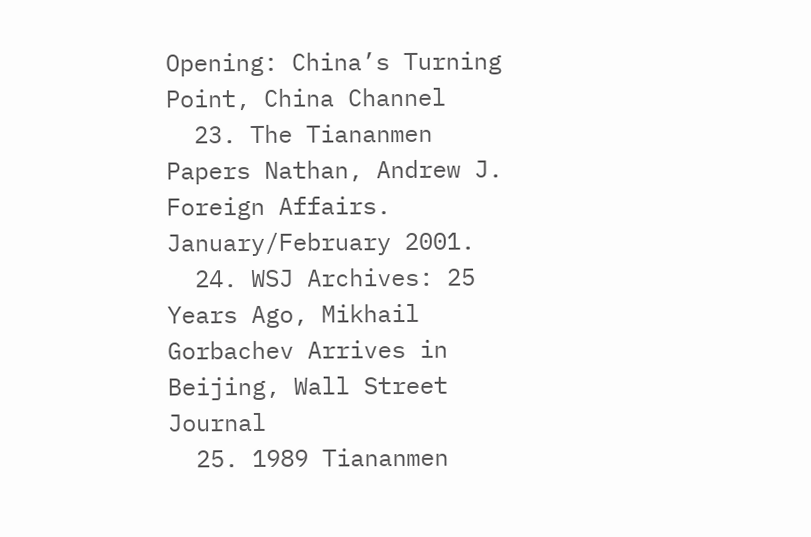Opening: China’s Turning Point, China Channel
  23. The Tiananmen Papers Nathan, Andrew J. Foreign Affairs. January/February 2001.
  24. WSJ Archives: 25 Years Ago, Mikhail Gorbachev Arrives in Beijing, Wall Street Journal
  25. 1989 Tiananmen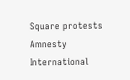Square protests Amnesty International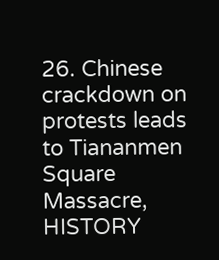26. Chinese crackdown on protests leads to Tiananmen Square Massacre, HISTORY